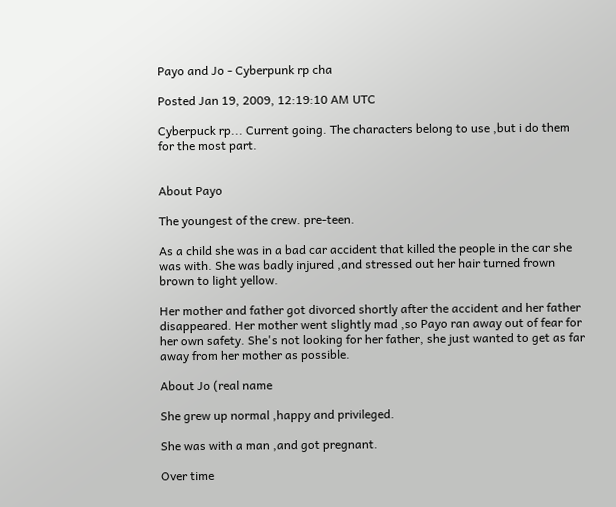Payo and Jo - Cyberpunk rp cha

Posted Jan 19, 2009, 12:19:10 AM UTC

Cyberpuck rp... Current going. The characters belong to use ,but i do them for the most part.


About Payo

The youngest of the crew. pre-teen.

As a child she was in a bad car accident that killed the people in the car she was with. She was badly injured ,and stressed out her hair turned frown brown to light yellow.

Her mother and father got divorced shortly after the accident and her father disappeared. Her mother went slightly mad ,so Payo ran away out of fear for her own safety. She's not looking for her father, she just wanted to get as far away from her mother as possible.

About Jo (real name

She grew up normal ,happy and privileged.

She was with a man ,and got pregnant.

Over time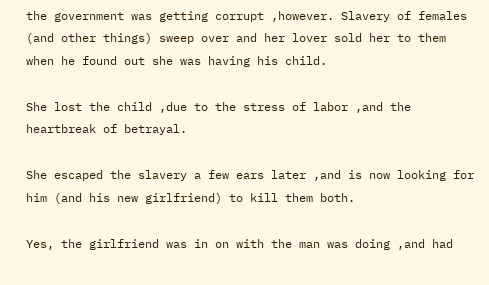the government was getting corrupt ,however. Slavery of females (and other things) sweep over and her lover sold her to them when he found out she was having his child.

She lost the child ,due to the stress of labor ,and the heartbreak of betrayal.

She escaped the slavery a few ears later ,and is now looking for him (and his new girlfriend) to kill them both.

Yes, the girlfriend was in on with the man was doing ,and had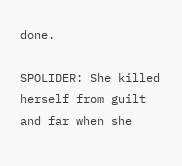done.

SPOLIDER: She killed herself from guilt and far when she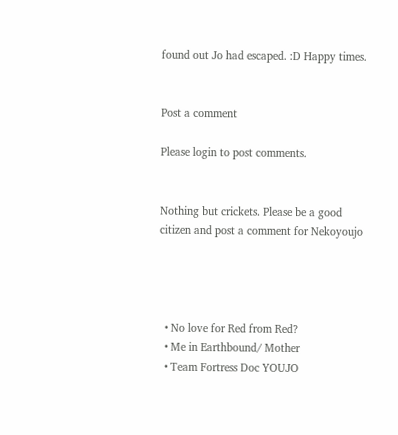found out Jo had escaped. :D Happy times.


Post a comment

Please login to post comments.


Nothing but crickets. Please be a good citizen and post a comment for Nekoyoujo




  • No love for Red from Red?
  • Me in Earthbound/ Mother
  • Team Fortress Doc YOUJO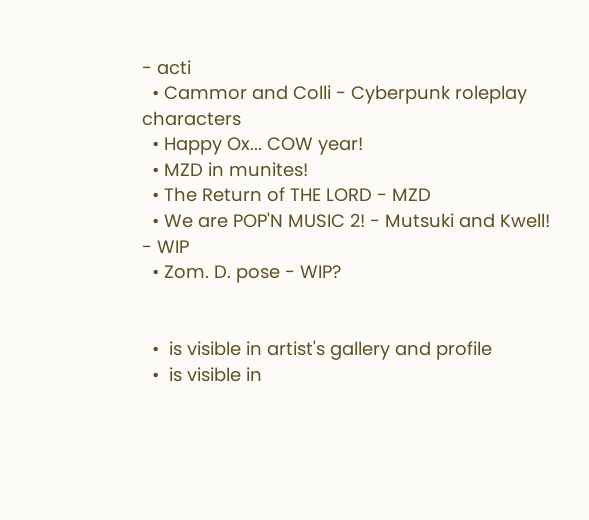- acti
  • Cammor and Colli - Cyberpunk roleplay characters
  • Happy Ox... COW year!
  • MZD in munites!
  • The Return of THE LORD - MZD
  • We are POP'N MUSIC 2! - Mutsuki and Kwell! - WIP
  • Zom. D. pose - WIP?


  •  is visible in artist's gallery and profile
  •  is visible in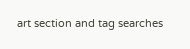art section and tag searches